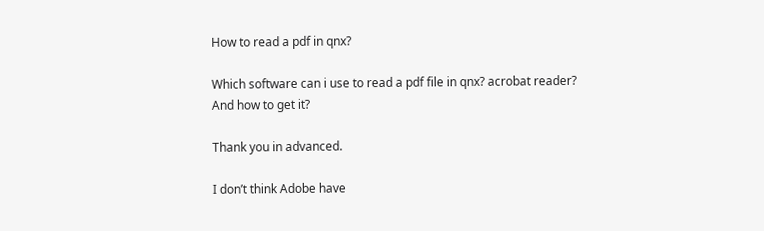How to read a pdf in qnx?

Which software can i use to read a pdf file in qnx? acrobat reader?
And how to get it?

Thank you in advanced.

I don’t think Adobe have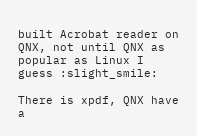built Acrobat reader on QNX, not until QNX as popular as Linux I guess :slight_smile:

There is xpdf, QNX have a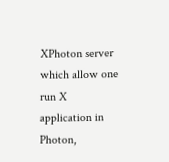XPhoton server which allow one run X application in Photon,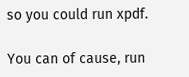so you could run xpdf.

You can of cause, run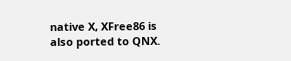native X, XFree86 is also ported to QNX.